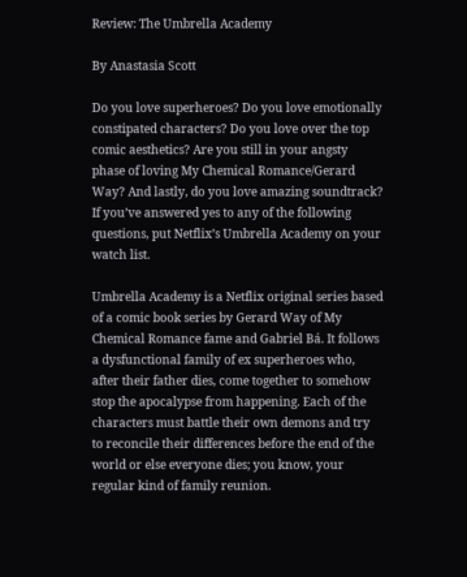Review: The Umbrella Academy

By Anastasia Scott

Do you love superheroes? Do you love emotionally constipated characters? Do you love over the top comic aesthetics? Are you still in your angsty phase of loving My Chemical Romance/Gerard Way? And lastly, do you love amazing soundtrack? If you’ve answered yes to any of the following questions, put Netflix’s Umbrella Academy on your watch list.

Umbrella Academy is a Netflix original series based of a comic book series by Gerard Way of My Chemical Romance fame and Gabriel Bá. It follows a dysfunctional family of ex superheroes who, after their father dies, come together to somehow stop the apocalypse from happening. Each of the characters must battle their own demons and try to reconcile their differences before the end of the world or else everyone dies; you know, your regular kind of family reunion.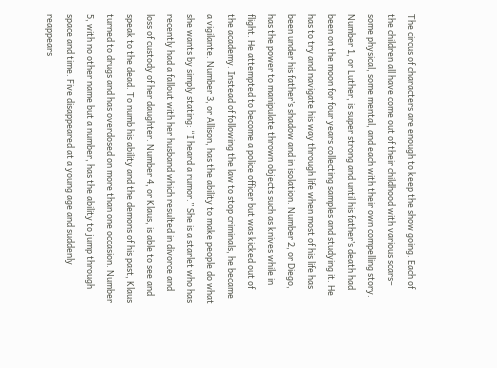The circus of characters are enough to keep the show going. Each of the children all have come out of their childhood with various scars– some physical, some mental, and each with their own compelling story. Number 1, or Luther, is super strong and until his father’s death had been on the moon for four years collecting samples and studying it. He has to try and navigate his way through life when most of his life has been under his father’s shadow and in isolation. Number 2, or Diego, has the power to manipulate thrown objects such as knives while in flight. He attempted to become a police officer but was kicked out of the academy. Instead of following the law to stop criminals, he became a vigilante. Number 3, or Allison, has the ability to make people do what she wants by simply stating: “I heard a rumor.” She is a starlet who has recently had a fallout with her husband which resulted in divorce and loss of custody of her daughter. Number 4, or Klaus, is able to see and speak to the dead. To numb his ability and the demons of his past, Klaus turned to drugs and has overdosed on more than one occasion. Number 5, with no other name but a number, has the ability to jump through space and time. Five disappeared at a young age and suddenly reappears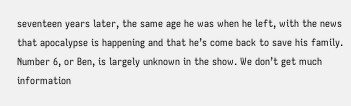seventeen years later, the same age he was when he left, with the news that apocalypse is happening and that he’s come back to save his family. Number 6, or Ben, is largely unknown in the show. We don’t get much information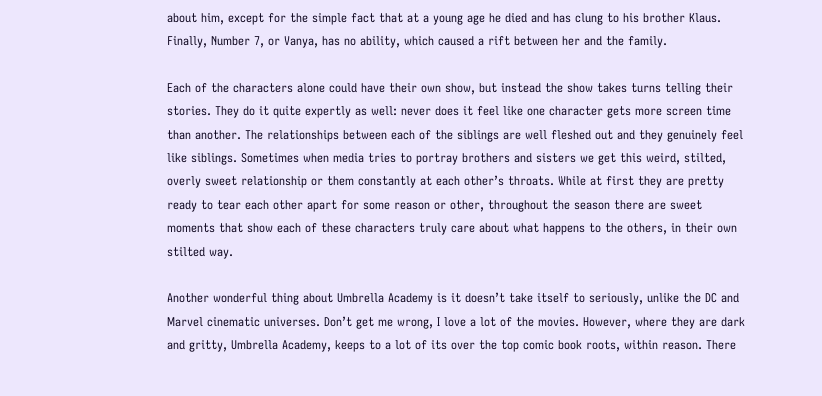about him, except for the simple fact that at a young age he died and has clung to his brother Klaus. Finally, Number 7, or Vanya, has no ability, which caused a rift between her and the family.

Each of the characters alone could have their own show, but instead the show takes turns telling their stories. They do it quite expertly as well: never does it feel like one character gets more screen time than another. The relationships between each of the siblings are well fleshed out and they genuinely feel like siblings. Sometimes when media tries to portray brothers and sisters we get this weird, stilted, overly sweet relationship or them constantly at each other’s throats. While at first they are pretty ready to tear each other apart for some reason or other, throughout the season there are sweet moments that show each of these characters truly care about what happens to the others, in their own stilted way.

Another wonderful thing about Umbrella Academy is it doesn’t take itself to seriously, unlike the DC and Marvel cinematic universes. Don’t get me wrong, I love a lot of the movies. However, where they are dark and gritty, Umbrella Academy, keeps to a lot of its over the top comic book roots, within reason. There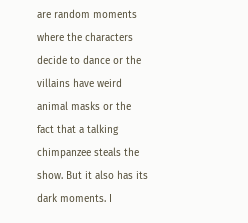are random moments where the characters decide to dance or the villains have weird animal masks or the fact that a talking chimpanzee steals the show. But it also has its dark moments. I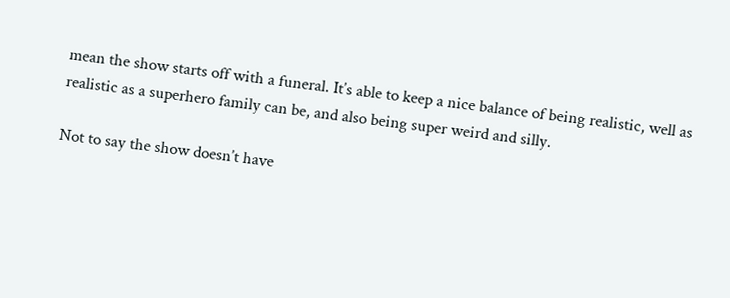mean the show starts off with a funeral. It’s able to keep a nice balance of being realistic, well as realistic as a superhero family can be, and also being super weird and silly.

Not to say the show doesn’t have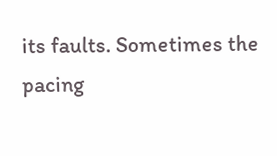its faults. Sometimes the pacing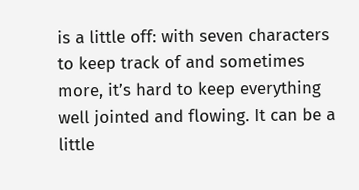is a little off: with seven characters to keep track of and sometimes more, it’s hard to keep everything well jointed and flowing. It can be a little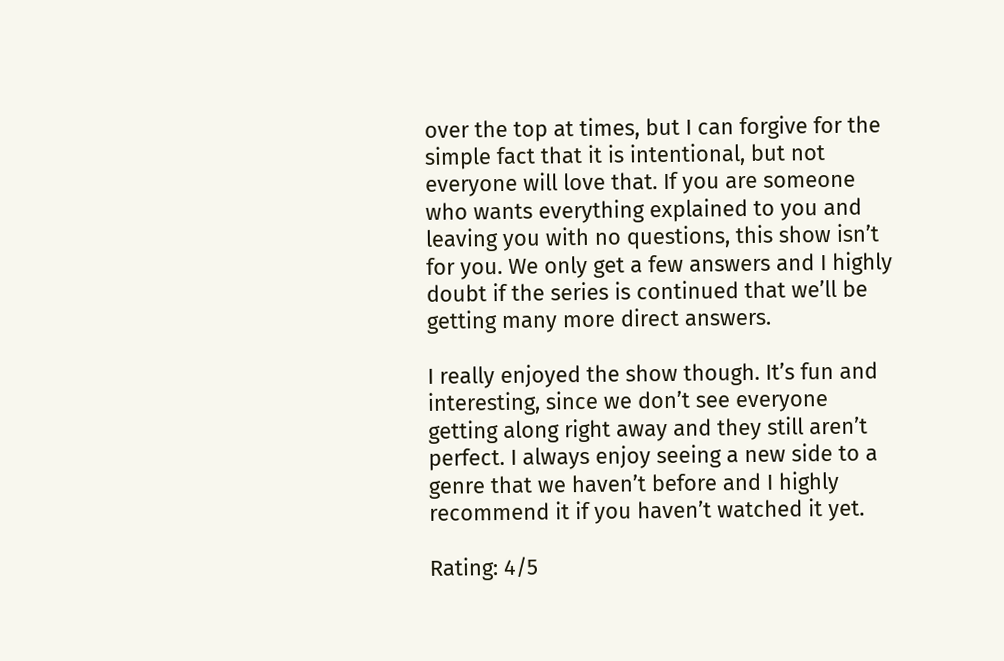over the top at times, but I can forgive for the simple fact that it is intentional, but not everyone will love that. If you are someone who wants everything explained to you and leaving you with no questions, this show isn’t for you. We only get a few answers and I highly doubt if the series is continued that we’ll be getting many more direct answers.

I really enjoyed the show though. It’s fun and interesting, since we don’t see everyone getting along right away and they still aren’t perfect. I always enjoy seeing a new side to a genre that we haven’t before and I highly recommend it if you haven’t watched it yet.

Rating: 4/5